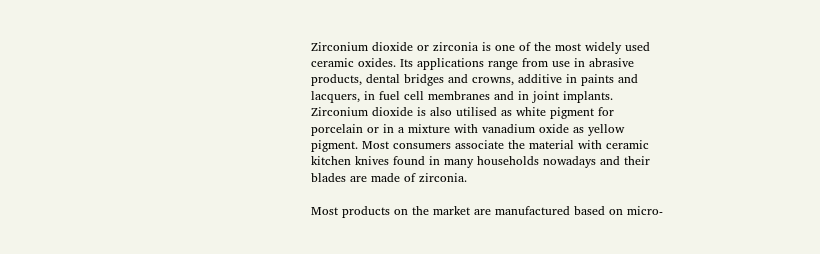Zirconium dioxide or zirconia is one of the most widely used ceramic oxides. Its applications range from use in abrasive products, dental bridges and crowns, additive in paints and lacquers, in fuel cell membranes and in joint implants. Zirconium dioxide is also utilised as white pigment for porcelain or in a mixture with vanadium oxide as yellow pigment. Most consumers associate the material with ceramic kitchen knives found in many households nowadays and their blades are made of zirconia.

Most products on the market are manufactured based on micro-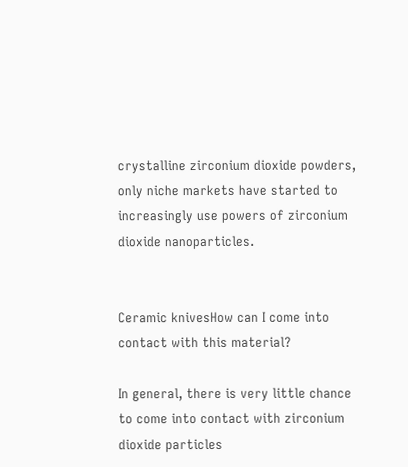crystalline zirconium dioxide powders, only niche markets have started to increasingly use powers of zirconium dioxide nanoparticles.


Ceramic knivesHow can I come into contact with this material?

In general, there is very little chance to come into contact with zirconium dioxide particles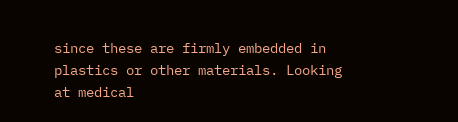since these are firmly embedded in plastics or other materials. Looking at medical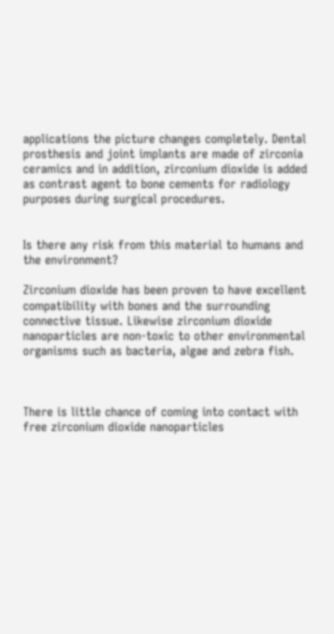applications the picture changes completely. Dental prosthesis and joint implants are made of zirconia ceramics and in addition, zirconium dioxide is added as contrast agent to bone cements for radiology purposes during surgical procedures.


Is there any risk from this material to humans and the environment?

Zirconium dioxide has been proven to have excellent compatibility with bones and the surrounding connective tissue. Likewise zirconium dioxide nanoparticles are non-toxic to other environmental organisms such as bacteria, algae and zebra fish.



There is little chance of coming into contact with free zirconium dioxide nanoparticles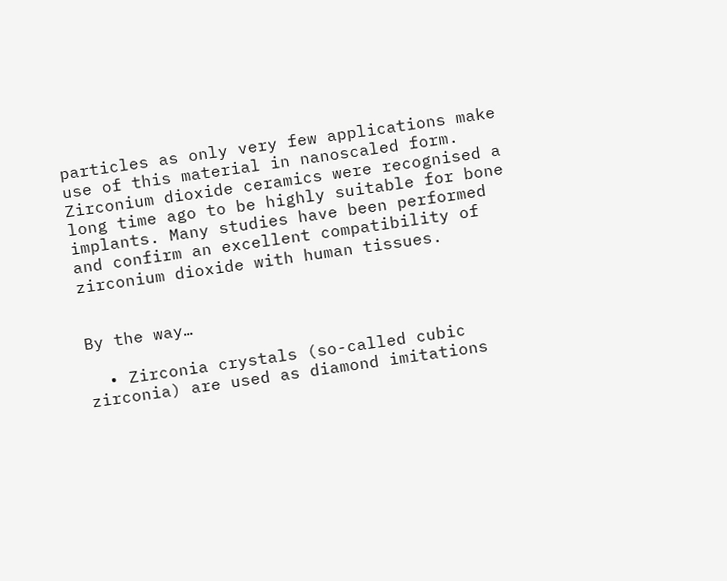particles as only very few applications make use of this material in nanoscaled form. Zirconium dioxide ceramics were recognised a long time ago to be highly suitable for bone implants. Many studies have been performed and confirm an excellent compatibility of zirconium dioxide with human tissues.


By the way…

  • Zirconia crystals (so-called cubic zirconia) are used as diamond imitations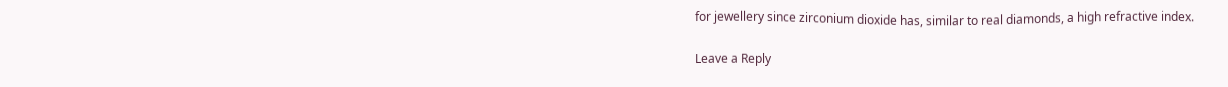for jewellery since zirconium dioxide has, similar to real diamonds, a high refractive index.

Leave a Reply